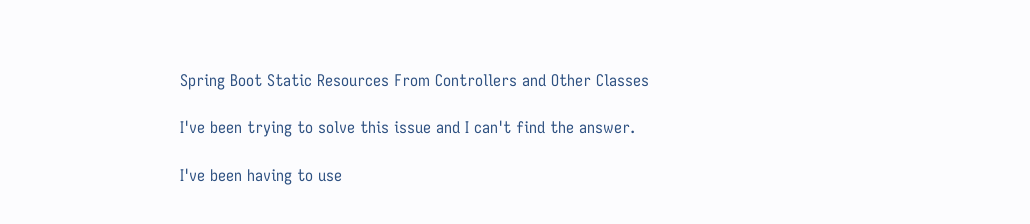Spring Boot Static Resources From Controllers and Other Classes

I've been trying to solve this issue and I can't find the answer.

I've been having to use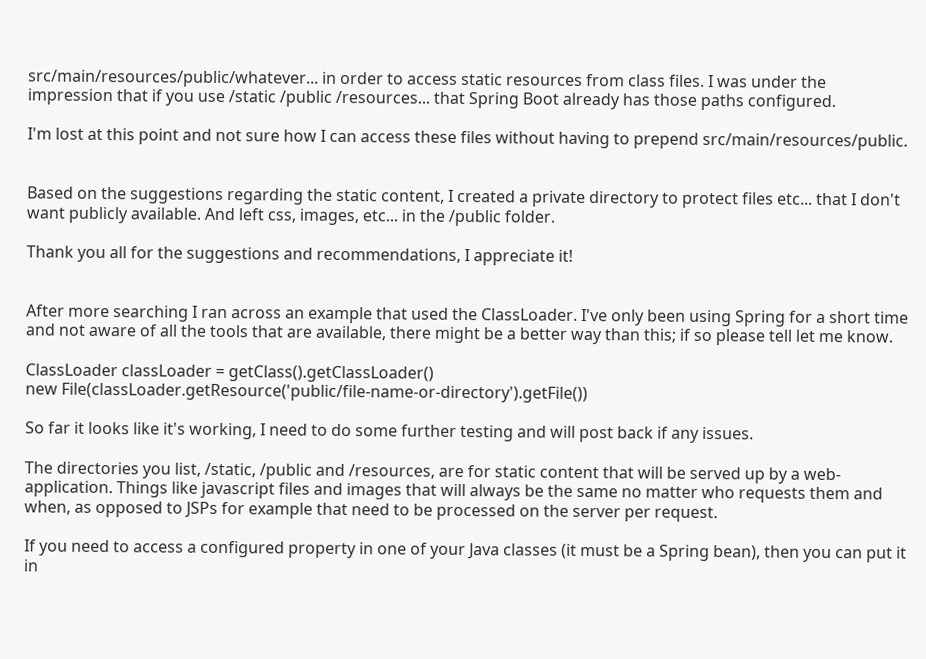src/main/resources/public/whatever... in order to access static resources from class files. I was under the impression that if you use /static /public /resources... that Spring Boot already has those paths configured.

I'm lost at this point and not sure how I can access these files without having to prepend src/main/resources/public.


Based on the suggestions regarding the static content, I created a private directory to protect files etc... that I don't want publicly available. And left css, images, etc... in the /public folder.

Thank you all for the suggestions and recommendations, I appreciate it!


After more searching I ran across an example that used the ClassLoader. I've only been using Spring for a short time and not aware of all the tools that are available, there might be a better way than this; if so please tell let me know.

ClassLoader classLoader = getClass().getClassLoader()
new File(classLoader.getResource('public/file-name-or-directory').getFile())

So far it looks like it's working, I need to do some further testing and will post back if any issues.

The directories you list, /static, /public and /resources, are for static content that will be served up by a web-application. Things like javascript files and images that will always be the same no matter who requests them and when, as opposed to JSPs for example that need to be processed on the server per request.

If you need to access a configured property in one of your Java classes (it must be a Spring bean), then you can put it in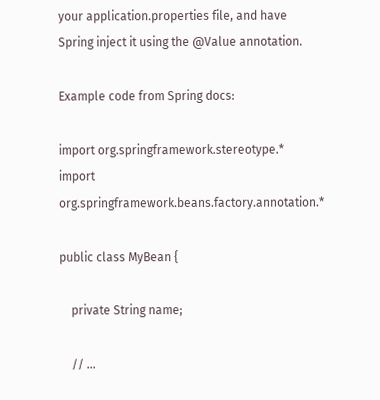your application.properties file, and have Spring inject it using the @Value annotation.

Example code from Spring docs:

import org.springframework.stereotype.*
import org.springframework.beans.factory.annotation.*

public class MyBean {

    private String name;

    // ...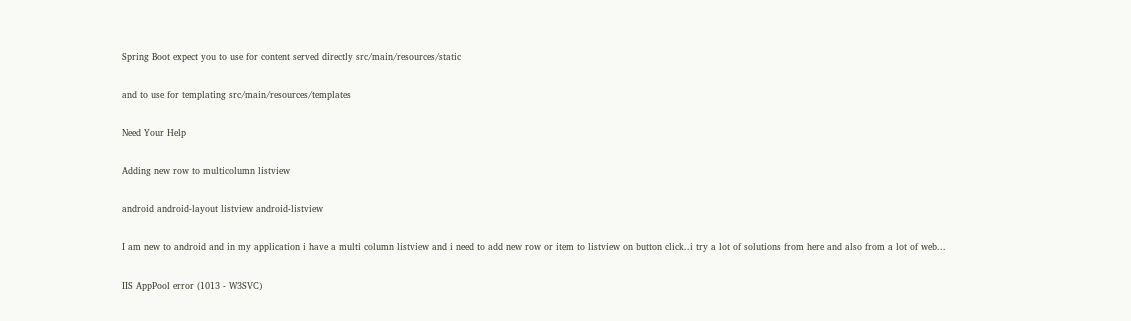Spring Boot expect you to use for content served directly src/main/resources/static

and to use for templating src/main/resources/templates

Need Your Help

Adding new row to multicolumn listview

android android-layout listview android-listview

I am new to android and in my application i have a multi column listview and i need to add new row or item to listview on button click..i try a lot of solutions from here and also from a lot of web...

IIS AppPool error (1013 - W3SVC)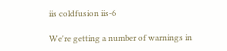iis coldfusion iis-6

We're getting a number of warnings in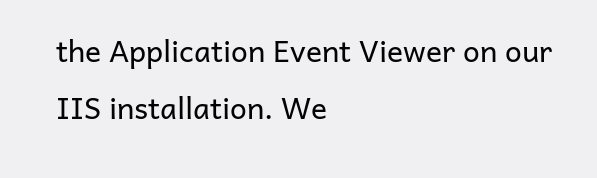the Application Event Viewer on our IIS installation. We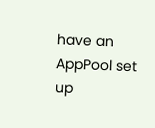have an AppPool set up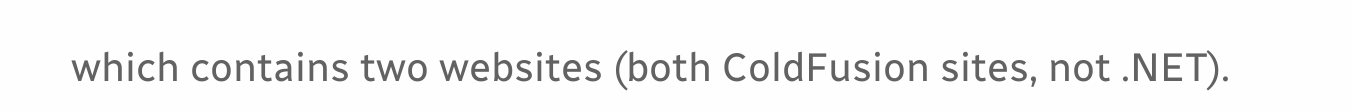which contains two websites (both ColdFusion sites, not .NET).